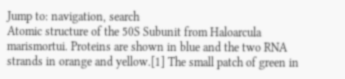Jump to: navigation, search
Atomic structure of the 50S Subunit from Haloarcula marismortui. Proteins are shown in blue and the two RNA strands in orange and yellow.[1] The small patch of green in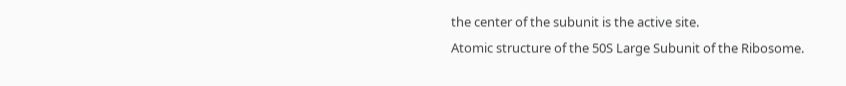the center of the subunit is the active site.
Atomic structure of the 50S Large Subunit of the Ribosome.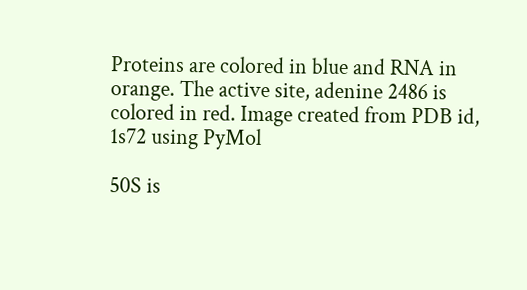Proteins are colored in blue and RNA in orange. The active site, adenine 2486 is colored in red. Image created from PDB id, 1s72 using PyMol

50S is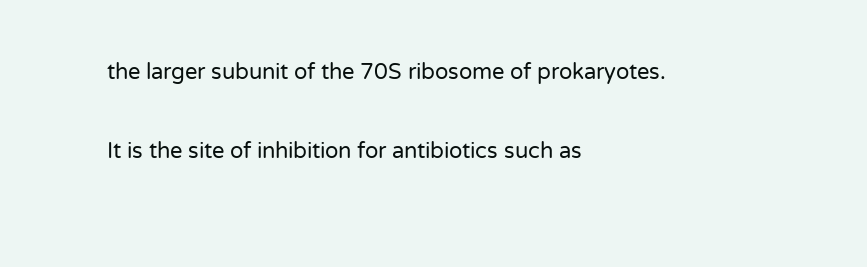the larger subunit of the 70S ribosome of prokaryotes.

It is the site of inhibition for antibiotics such as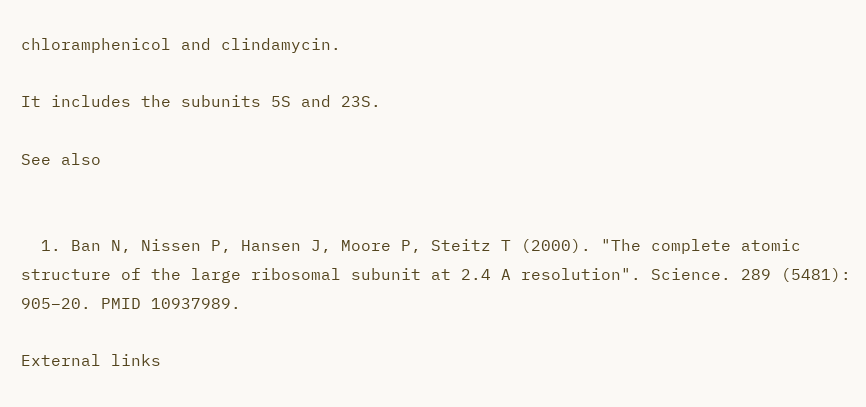chloramphenicol and clindamycin.

It includes the subunits 5S and 23S.

See also


  1. Ban N, Nissen P, Hansen J, Moore P, Steitz T (2000). "The complete atomic structure of the large ribosomal subunit at 2.4 A resolution". Science. 289 (5481): 905–20. PMID 10937989.

External links